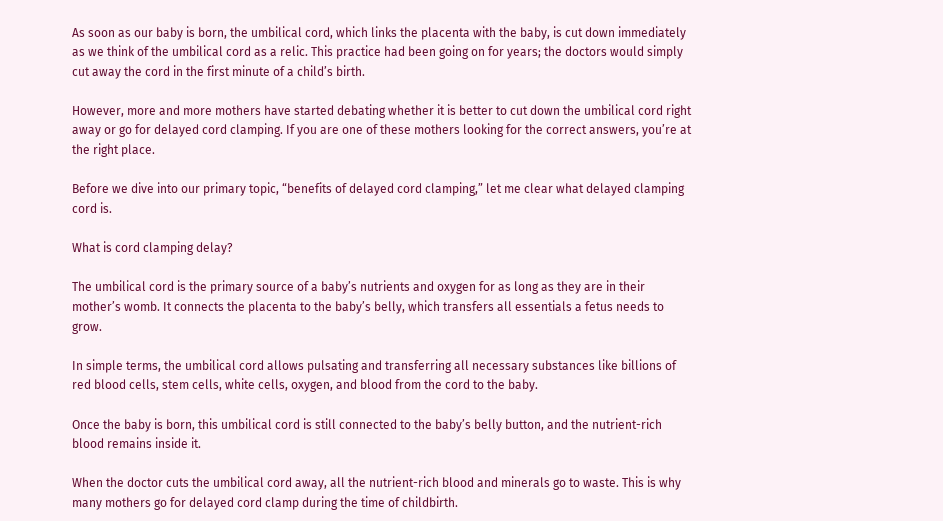As soon as our baby is born, the umbilical cord, which links the placenta with the baby, is cut down immediately as we think of the umbilical cord as a relic. This practice had been going on for years; the doctors would simply cut away the cord in the first minute of a child’s birth.

However, more and more mothers have started debating whether it is better to cut down the umbilical cord right away or go for delayed cord clamping. If you are one of these mothers looking for the correct answers, you’re at the right place.

Before we dive into our primary topic, “benefits of delayed cord clamping,” let me clear what delayed clamping cord is.

What is cord clamping delay?

The umbilical cord is the primary source of a baby’s nutrients and oxygen for as long as they are in their mother’s womb. It connects the placenta to the baby’s belly, which transfers all essentials a fetus needs to grow.

In simple terms, the umbilical cord allows pulsating and transferring all necessary substances like billions of red blood cells, stem cells, white cells, oxygen, and blood from the cord to the baby.

Once the baby is born, this umbilical cord is still connected to the baby’s belly button, and the nutrient-rich blood remains inside it.

When the doctor cuts the umbilical cord away, all the nutrient-rich blood and minerals go to waste. This is why many mothers go for delayed cord clamp during the time of childbirth.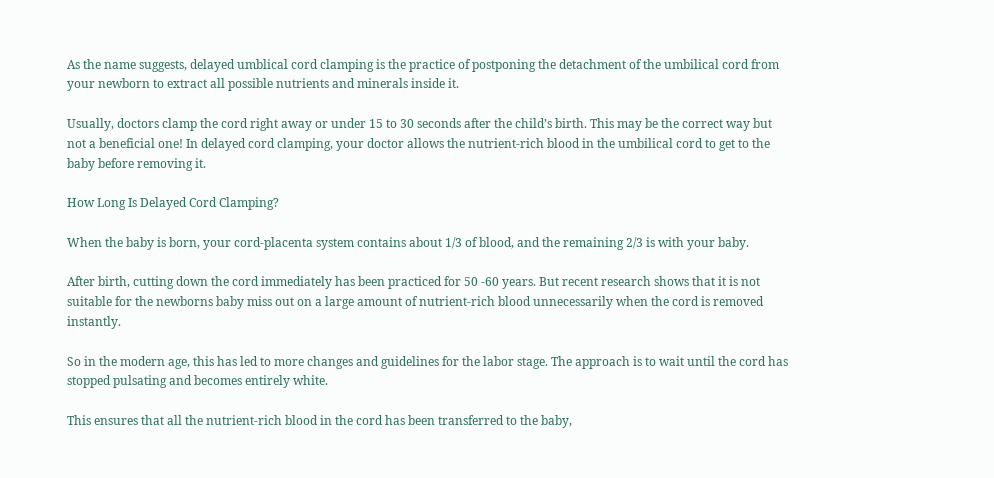As the name suggests, delayed umblical cord clamping is the practice of postponing the detachment of the umbilical cord from your newborn to extract all possible nutrients and minerals inside it.

Usually, doctors clamp the cord right away or under 15 to 30 seconds after the child’s birth. This may be the correct way but not a beneficial one! In delayed cord clamping, your doctor allows the nutrient-rich blood in the umbilical cord to get to the baby before removing it.

How Long Is Delayed Cord Clamping?

When the baby is born, your cord-placenta system contains about 1/3 of blood, and the remaining 2/3 is with your baby.

After birth, cutting down the cord immediately has been practiced for 50 -60 years. But recent research shows that it is not suitable for the newborns baby miss out on a large amount of nutrient-rich blood unnecessarily when the cord is removed instantly.

So in the modern age, this has led to more changes and guidelines for the labor stage. The approach is to wait until the cord has stopped pulsating and becomes entirely white.

This ensures that all the nutrient-rich blood in the cord has been transferred to the baby,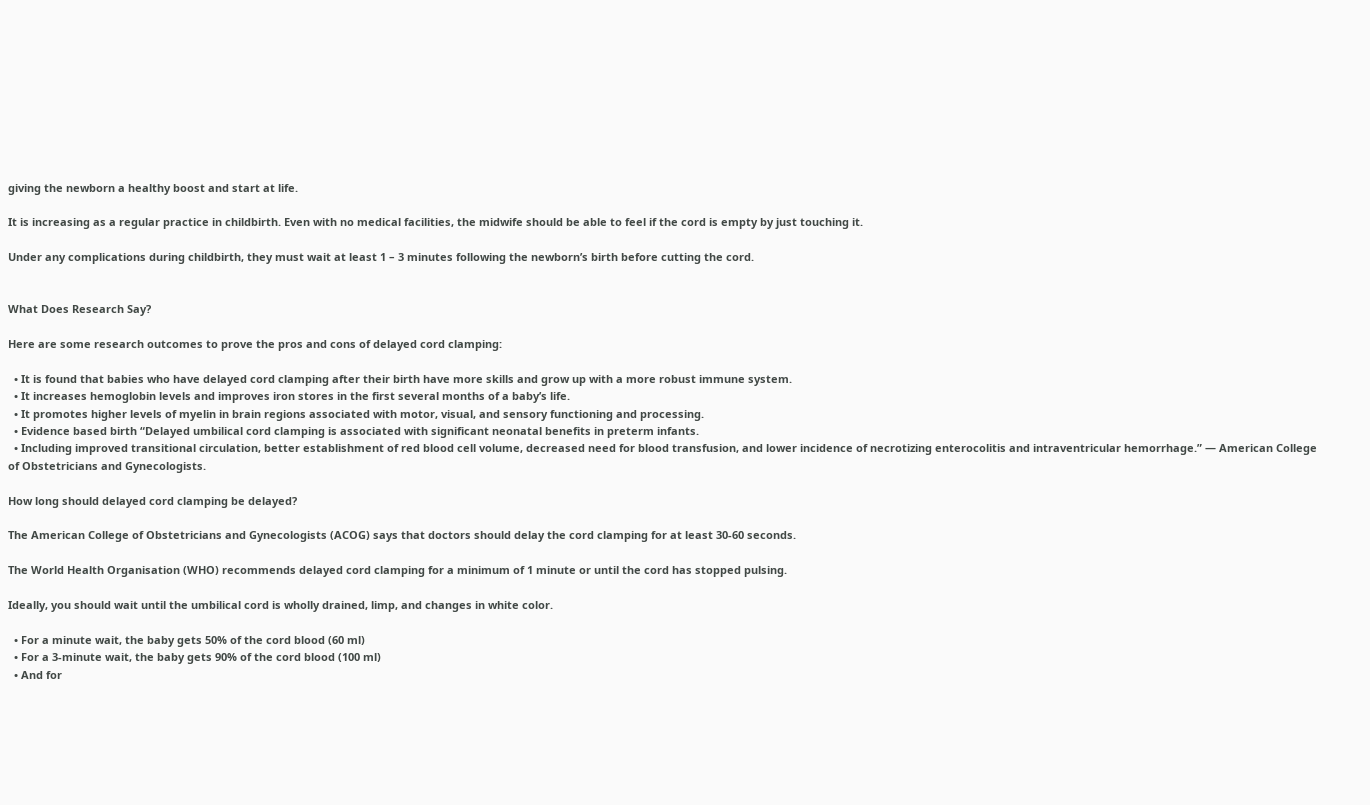giving the newborn a healthy boost and start at life.

It is increasing as a regular practice in childbirth. Even with no medical facilities, the midwife should be able to feel if the cord is empty by just touching it.

Under any complications during childbirth, they must wait at least 1 – 3 minutes following the newborn’s birth before cutting the cord.


What Does Research Say?

Here are some research outcomes to prove the pros and cons of delayed cord clamping:

  • It is found that babies who have delayed cord clamping after their birth have more skills and grow up with a more robust immune system.
  • It increases hemoglobin levels and improves iron stores in the first several months of a baby’s life.
  • It promotes higher levels of myelin in brain regions associated with motor, visual, and sensory functioning and processing.
  • Evidence based birth “Delayed umbilical cord clamping is associated with significant neonatal benefits in preterm infants.
  • Including improved transitional circulation, better establishment of red blood cell volume, decreased need for blood transfusion, and lower incidence of necrotizing enterocolitis and intraventricular hemorrhage.” — American College of Obstetricians and Gynecologists.

How long should delayed cord clamping be delayed?

The American College of Obstetricians and Gynecologists (ACOG) says that doctors should delay the cord clamping for at least 30-60 seconds.

The World Health Organisation (WHO) recommends delayed cord clamping for a minimum of 1 minute or until the cord has stopped pulsing.

Ideally, you should wait until the umbilical cord is wholly drained, limp, and changes in white color.

  • For a minute wait, the baby gets 50% of the cord blood (60 ml)
  • For a 3-minute wait, the baby gets 90% of the cord blood (100 ml)
  • And for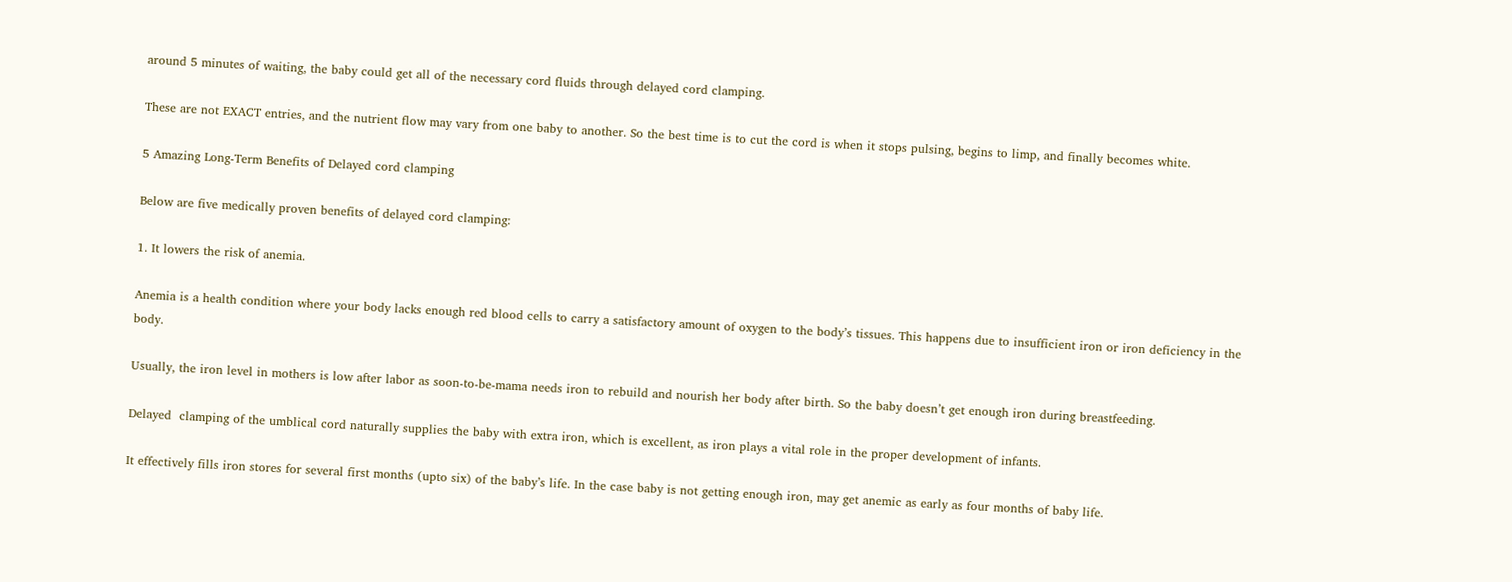around 5 minutes of waiting, the baby could get all of the necessary cord fluids through delayed cord clamping.

These are not EXACT entries, and the nutrient flow may vary from one baby to another. So the best time is to cut the cord is when it stops pulsing, begins to limp, and finally becomes white.

5 Amazing Long-Term Benefits of Delayed cord clamping

Below are five medically proven benefits of delayed cord clamping:

1. It lowers the risk of anemia.

Anemia is a health condition where your body lacks enough red blood cells to carry a satisfactory amount of oxygen to the body’s tissues. This happens due to insufficient iron or iron deficiency in the body.

Usually, the iron level in mothers is low after labor as soon-to-be-mama needs iron to rebuild and nourish her body after birth. So the baby doesn’t get enough iron during breastfeeding.

Delayed  clamping of the umblical cord naturally supplies the baby with extra iron, which is excellent, as iron plays a vital role in the proper development of infants.

It effectively fills iron stores for several first months (upto six) of the baby’s life. In the case baby is not getting enough iron, may get anemic as early as four months of baby life.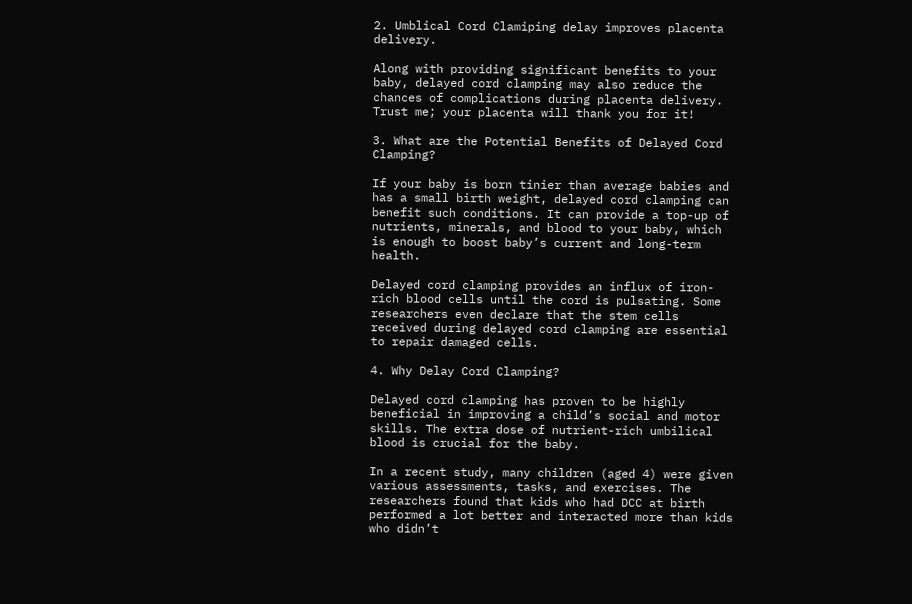2. Umblical Cord Clamiping delay improves placenta delivery.

Along with providing significant benefits to your baby, delayed cord clamping may also reduce the chances of complications during placenta delivery. Trust me; your placenta will thank you for it!

3. What are the Potential Benefits of Delayed Cord Clamping?

If your baby is born tinier than average babies and has a small birth weight, delayed cord clamping can benefit such conditions. It can provide a top-up of nutrients, minerals, and blood to your baby, which is enough to boost baby’s current and long-term health.

Delayed cord clamping provides an influx of iron-rich blood cells until the cord is pulsating. Some researchers even declare that the stem cells received during delayed cord clamping are essential to repair damaged cells.

4. Why Delay Cord Clamping?

Delayed cord clamping has proven to be highly beneficial in improving a child’s social and motor skills. The extra dose of nutrient-rich umbilical blood is crucial for the baby.

In a recent study, many children (aged 4) were given various assessments, tasks, and exercises. The researchers found that kids who had DCC at birth performed a lot better and interacted more than kids who didn’t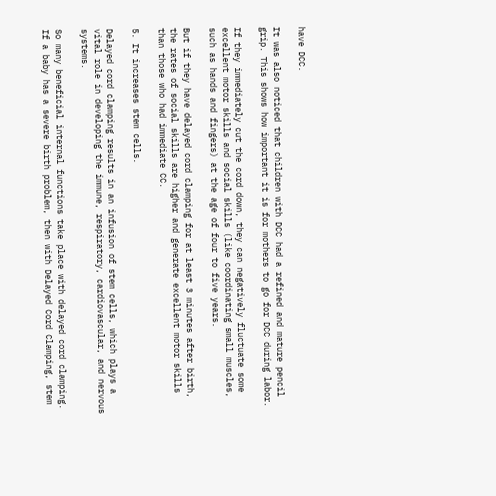have DCC.

It was also noticed that children with DCC had a refined and mature pencil grip. This shows how important it is for mothers to go for DCC during labor.

If they immediately cut the cord down, they can negatively fluctuate some excellent motor skills and social skills (like coordinating small muscles, such as hands and fingers) at the age of four to five years.

But if they have delayed cord clamping for at least 3 minutes after birth, the rates of social skills are higher and generate excellent motor skills than those who had immediate CC.

5. It increases stem cells.

Delayed cord clamping results in an infusion of stem cells, which plays a vital role in developing the immune, respiratory, cardiovascular, and nervous systems.

So many beneficial internal functions take place with delayed cord clamping. If a baby has a severe birth problem, then with Delayed Cord Clamping, stem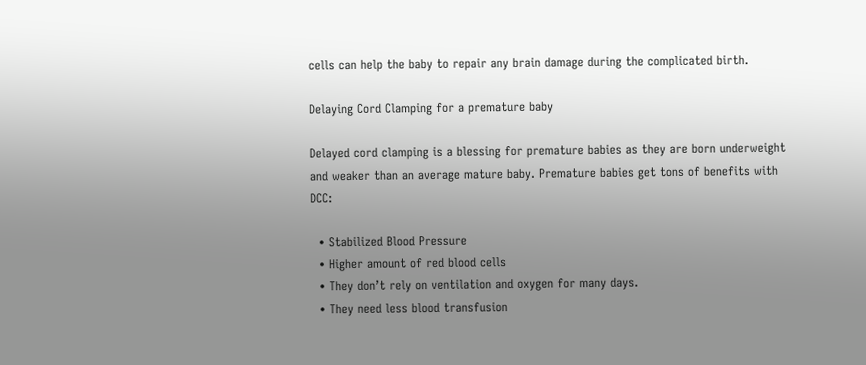cells can help the baby to repair any brain damage during the complicated birth.

Delaying Cord Clamping for a premature baby

Delayed cord clamping is a blessing for premature babies as they are born underweight and weaker than an average mature baby. Premature babies get tons of benefits with DCC:

  • Stabilized Blood Pressure
  • Higher amount of red blood cells
  • They don’t rely on ventilation and oxygen for many days.
  • They need less blood transfusion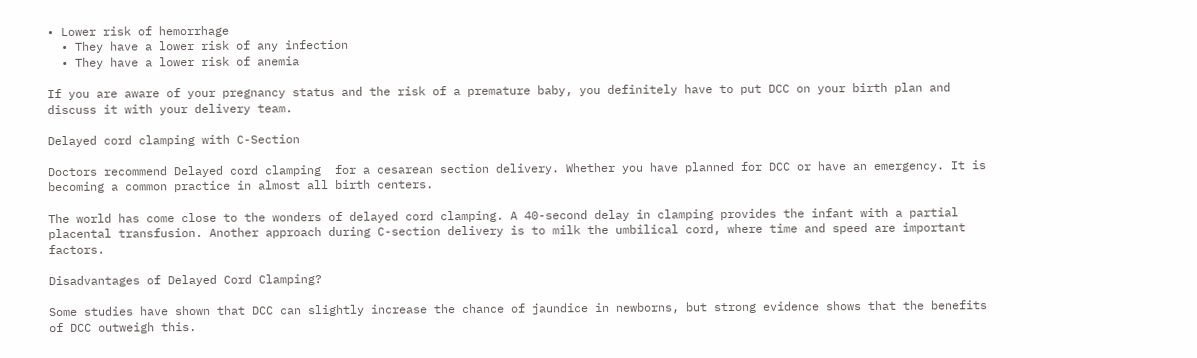• Lower risk of hemorrhage
  • They have a lower risk of any infection
  • They have a lower risk of anemia

If you are aware of your pregnancy status and the risk of a premature baby, you definitely have to put DCC on your birth plan and discuss it with your delivery team.

Delayed cord clamping with C-Section

Doctors recommend Delayed cord clamping  for a cesarean section delivery. Whether you have planned for DCC or have an emergency. It is becoming a common practice in almost all birth centers.

The world has come close to the wonders of delayed cord clamping. A 40-second delay in clamping provides the infant with a partial placental transfusion. Another approach during C-section delivery is to milk the umbilical cord, where time and speed are important factors.

Disadvantages of Delayed Cord Clamping?

Some studies have shown that DCC can slightly increase the chance of jaundice in newborns, but strong evidence shows that the benefits of DCC outweigh this.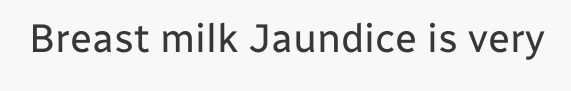Breast milk Jaundice is very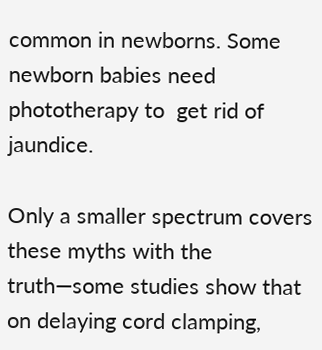common in newborns. Some newborn babies need phototherapy to  get rid of jaundice.

Only a smaller spectrum covers these myths with the truth—some studies show that on delaying cord clamping,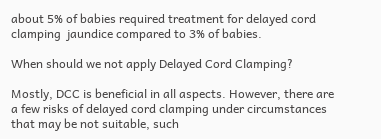about 5% of babies required treatment for delayed cord clamping  jaundice compared to 3% of babies.

When should we not apply Delayed Cord Clamping?

Mostly, DCC is beneficial in all aspects. However, there are a few risks of delayed cord clamping under circumstances that may be not suitable, such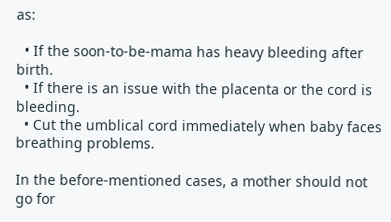as:

  • If the soon-to-be-mama has heavy bleeding after birth.
  • If there is an issue with the placenta or the cord is bleeding.
  • Cut the umblical cord immediately when baby faces breathing problems.

In the before-mentioned cases, a mother should not go for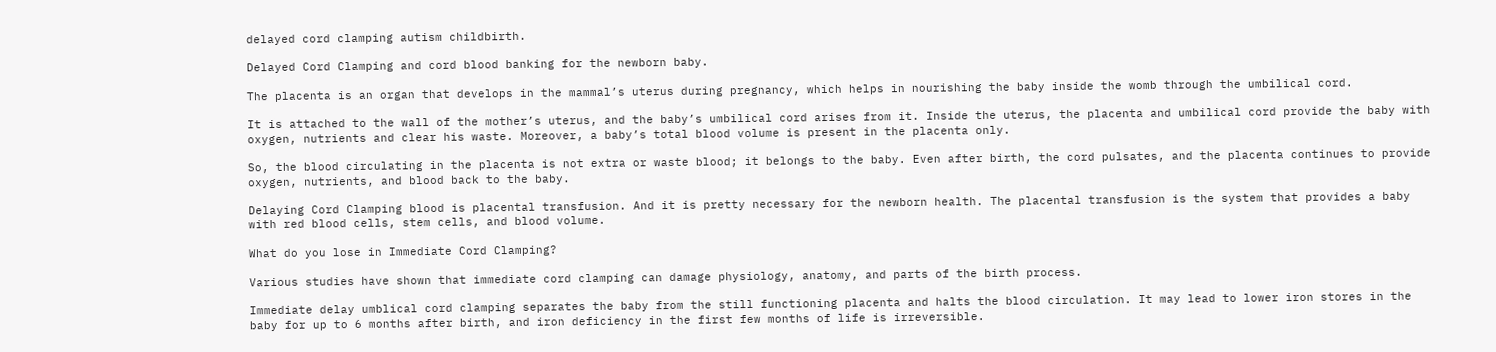delayed cord clamping autism childbirth.

Delayed Cord Clamping and cord blood banking for the newborn baby.

The placenta is an organ that develops in the mammal’s uterus during pregnancy, which helps in nourishing the baby inside the womb through the umbilical cord.

It is attached to the wall of the mother’s uterus, and the baby’s umbilical cord arises from it. Inside the uterus, the placenta and umbilical cord provide the baby with oxygen, nutrients and clear his waste. Moreover, a baby’s total blood volume is present in the placenta only.

So, the blood circulating in the placenta is not extra or waste blood; it belongs to the baby. Even after birth, the cord pulsates, and the placenta continues to provide oxygen, nutrients, and blood back to the baby.

Delaying Cord Clamping blood is placental transfusion. And it is pretty necessary for the newborn health. The placental transfusion is the system that provides a baby with red blood cells, stem cells, and blood volume.

What do you lose in Immediate Cord Clamping?

Various studies have shown that immediate cord clamping can damage physiology, anatomy, and parts of the birth process.

Immediate delay umblical cord clamping separates the baby from the still functioning placenta and halts the blood circulation. It may lead to lower iron stores in the baby for up to 6 months after birth, and iron deficiency in the first few months of life is irreversible.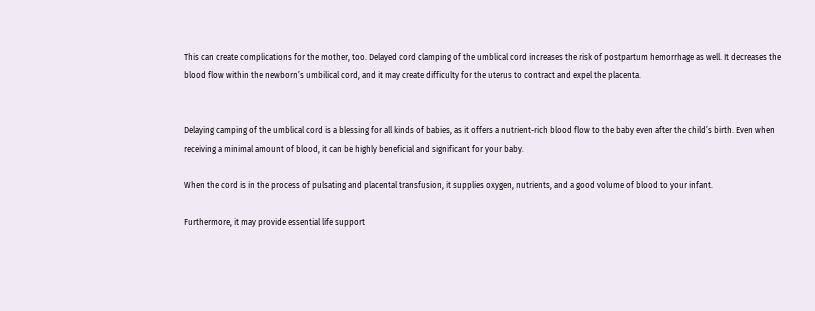This can create complications for the mother, too. Delayed cord clamping of the umblical cord increases the risk of postpartum hemorrhage as well. It decreases the blood flow within the newborn’s umbilical cord, and it may create difficulty for the uterus to contract and expel the placenta.


Delaying camping of the umblical cord is a blessing for all kinds of babies, as it offers a nutrient-rich blood flow to the baby even after the child’s birth. Even when receiving a minimal amount of blood, it can be highly beneficial and significant for your baby.

When the cord is in the process of pulsating and placental transfusion, it supplies oxygen, nutrients, and a good volume of blood to your infant.

Furthermore, it may provide essential life support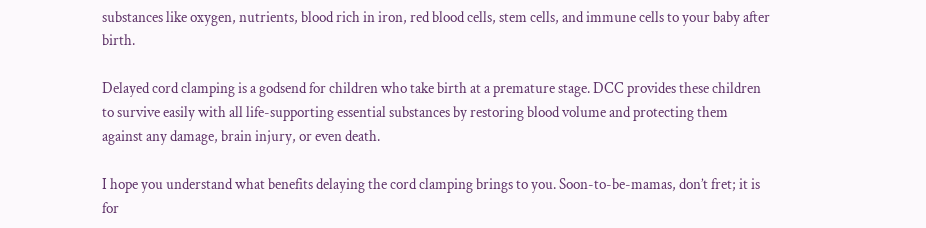substances like oxygen, nutrients, blood rich in iron, red blood cells, stem cells, and immune cells to your baby after birth.

Delayed cord clamping is a godsend for children who take birth at a premature stage. DCC provides these children to survive easily with all life-supporting essential substances by restoring blood volume and protecting them against any damage, brain injury, or even death.

I hope you understand what benefits delaying the cord clamping brings to you. Soon-to-be-mamas, don’t fret; it is for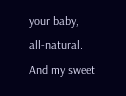your baby, all-natural. And my sweet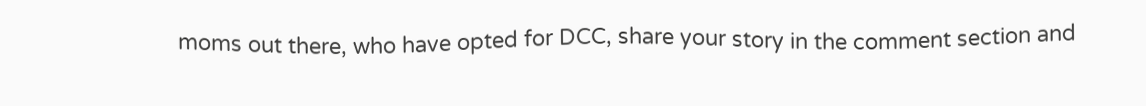moms out there, who have opted for DCC, share your story in the comment section and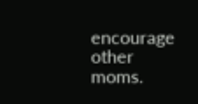encourage other moms.